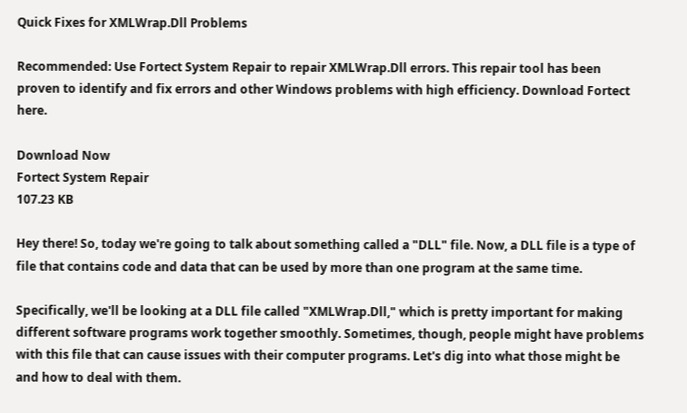Quick Fixes for XMLWrap.Dll Problems

Recommended: Use Fortect System Repair to repair XMLWrap.Dll errors. This repair tool has been proven to identify and fix errors and other Windows problems with high efficiency. Download Fortect here.

Download Now
Fortect System Repair
107.23 KB

Hey there! So, today we're going to talk about something called a "DLL" file. Now, a DLL file is a type of file that contains code and data that can be used by more than one program at the same time.

Specifically, we'll be looking at a DLL file called "XMLWrap.Dll," which is pretty important for making different software programs work together smoothly. Sometimes, though, people might have problems with this file that can cause issues with their computer programs. Let's dig into what those might be and how to deal with them.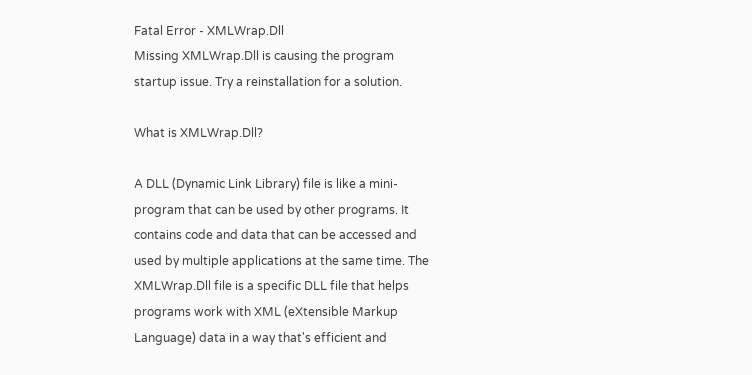Fatal Error - XMLWrap.Dll
Missing XMLWrap.Dll is causing the program startup issue. Try a reinstallation for a solution.

What is XMLWrap.Dll?

A DLL (Dynamic Link Library) file is like a mini-program that can be used by other programs. It contains code and data that can be accessed and used by multiple applications at the same time. The XMLWrap.Dll file is a specific DLL file that helps programs work with XML (eXtensible Markup Language) data in a way that's efficient and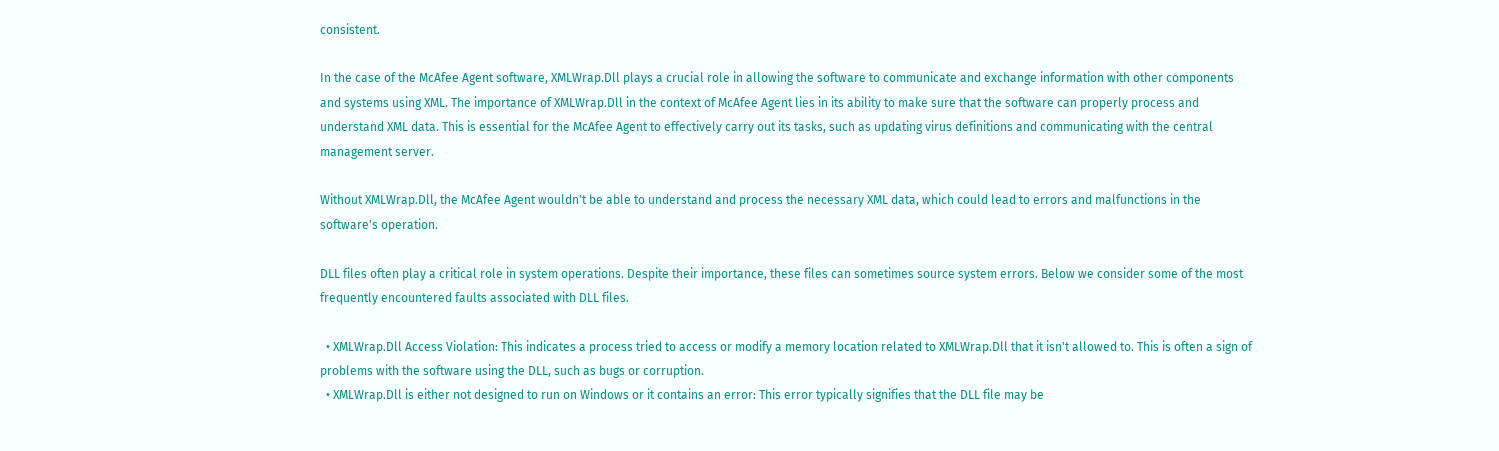consistent.

In the case of the McAfee Agent software, XMLWrap.Dll plays a crucial role in allowing the software to communicate and exchange information with other components and systems using XML. The importance of XMLWrap.Dll in the context of McAfee Agent lies in its ability to make sure that the software can properly process and understand XML data. This is essential for the McAfee Agent to effectively carry out its tasks, such as updating virus definitions and communicating with the central management server.

Without XMLWrap.Dll, the McAfee Agent wouldn't be able to understand and process the necessary XML data, which could lead to errors and malfunctions in the software's operation.

DLL files often play a critical role in system operations. Despite their importance, these files can sometimes source system errors. Below we consider some of the most frequently encountered faults associated with DLL files.

  • XMLWrap.Dll Access Violation: This indicates a process tried to access or modify a memory location related to XMLWrap.Dll that it isn't allowed to. This is often a sign of problems with the software using the DLL, such as bugs or corruption.
  • XMLWrap.Dll is either not designed to run on Windows or it contains an error: This error typically signifies that the DLL file may be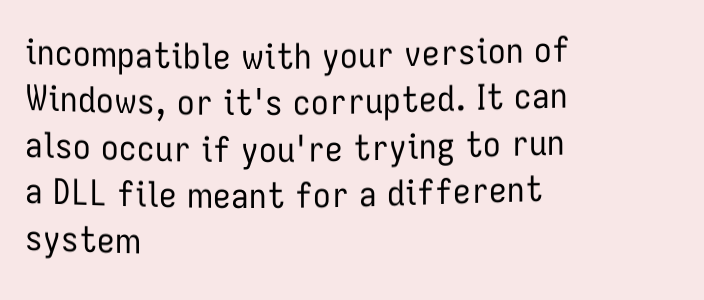incompatible with your version of Windows, or it's corrupted. It can also occur if you're trying to run a DLL file meant for a different system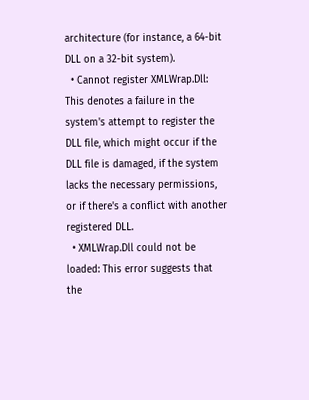architecture (for instance, a 64-bit DLL on a 32-bit system).
  • Cannot register XMLWrap.Dll: This denotes a failure in the system's attempt to register the DLL file, which might occur if the DLL file is damaged, if the system lacks the necessary permissions, or if there's a conflict with another registered DLL.
  • XMLWrap.Dll could not be loaded: This error suggests that the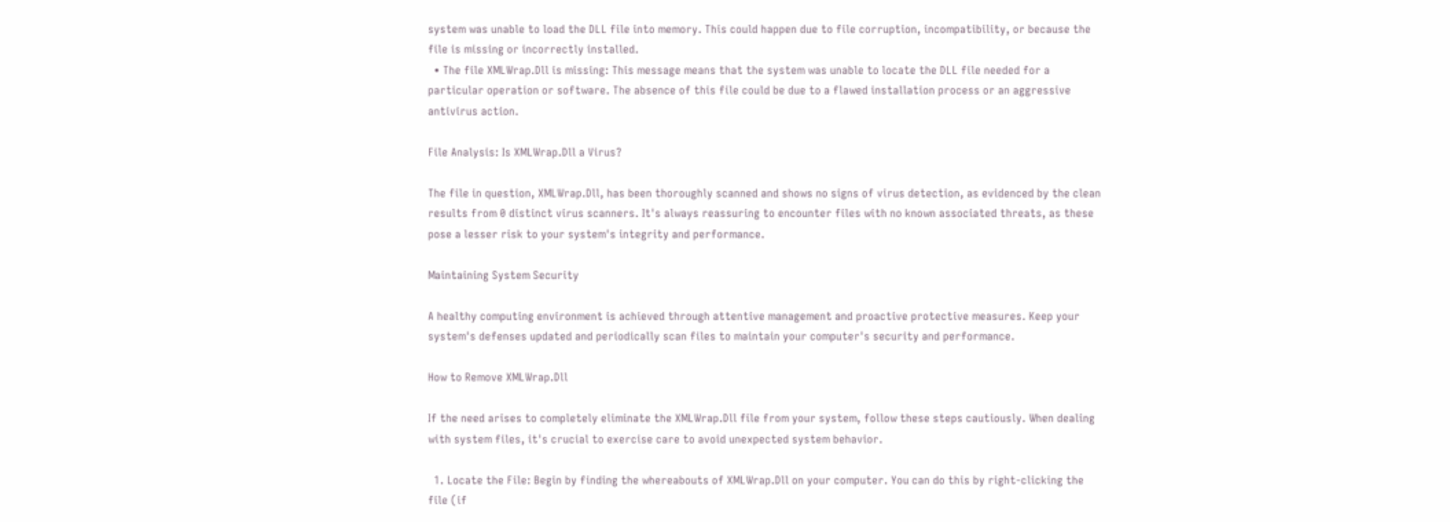system was unable to load the DLL file into memory. This could happen due to file corruption, incompatibility, or because the file is missing or incorrectly installed.
  • The file XMLWrap.Dll is missing: This message means that the system was unable to locate the DLL file needed for a particular operation or software. The absence of this file could be due to a flawed installation process or an aggressive antivirus action.

File Analysis: Is XMLWrap.Dll a Virus?

The file in question, XMLWrap.Dll, has been thoroughly scanned and shows no signs of virus detection, as evidenced by the clean results from 0 distinct virus scanners. It's always reassuring to encounter files with no known associated threats, as these pose a lesser risk to your system's integrity and performance.

Maintaining System Security

A healthy computing environment is achieved through attentive management and proactive protective measures. Keep your system's defenses updated and periodically scan files to maintain your computer's security and performance.

How to Remove XMLWrap.Dll

If the need arises to completely eliminate the XMLWrap.Dll file from your system, follow these steps cautiously. When dealing with system files, it's crucial to exercise care to avoid unexpected system behavior.

  1. Locate the File: Begin by finding the whereabouts of XMLWrap.Dll on your computer. You can do this by right-clicking the file (if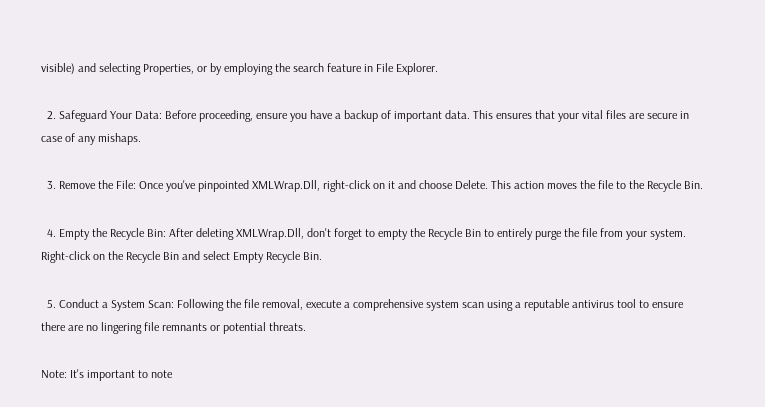visible) and selecting Properties, or by employing the search feature in File Explorer.

  2. Safeguard Your Data: Before proceeding, ensure you have a backup of important data. This ensures that your vital files are secure in case of any mishaps.

  3. Remove the File: Once you've pinpointed XMLWrap.Dll, right-click on it and choose Delete. This action moves the file to the Recycle Bin.

  4. Empty the Recycle Bin: After deleting XMLWrap.Dll, don't forget to empty the Recycle Bin to entirely purge the file from your system. Right-click on the Recycle Bin and select Empty Recycle Bin.

  5. Conduct a System Scan: Following the file removal, execute a comprehensive system scan using a reputable antivirus tool to ensure there are no lingering file remnants or potential threats.

Note: It's important to note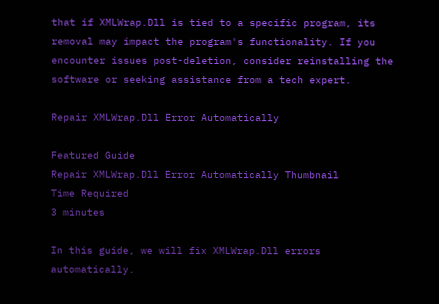that if XMLWrap.Dll is tied to a specific program, its removal may impact the program's functionality. If you encounter issues post-deletion, consider reinstalling the software or seeking assistance from a tech expert.

Repair XMLWrap.Dll Error Automatically

Featured Guide
Repair XMLWrap.Dll Error Automatically Thumbnail
Time Required
3 minutes

In this guide, we will fix XMLWrap.Dll errors automatically.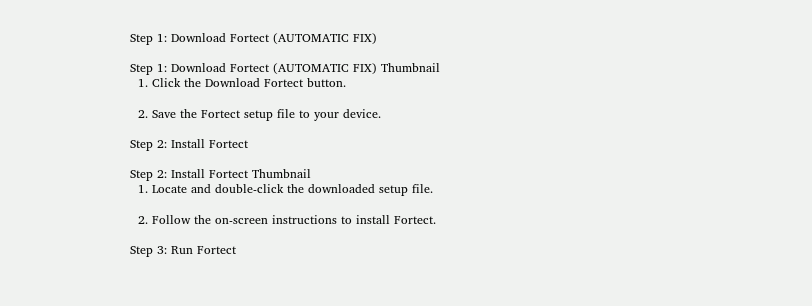Step 1: Download Fortect (AUTOMATIC FIX)

Step 1: Download Fortect (AUTOMATIC FIX) Thumbnail
  1. Click the Download Fortect button.

  2. Save the Fortect setup file to your device.

Step 2: Install Fortect

Step 2: Install Fortect Thumbnail
  1. Locate and double-click the downloaded setup file.

  2. Follow the on-screen instructions to install Fortect.

Step 3: Run Fortect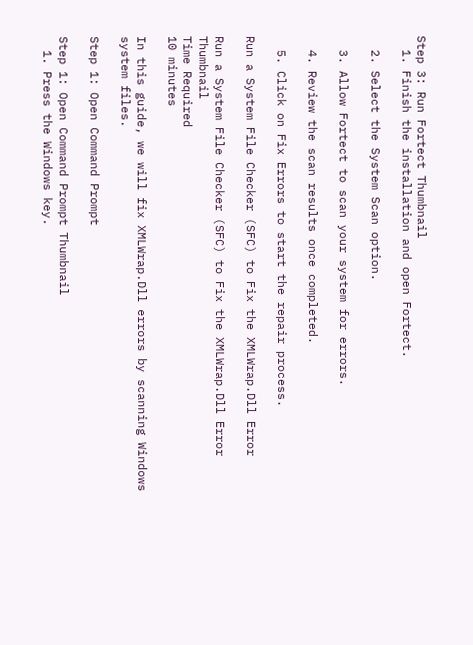Step 3: Run Fortect Thumbnail
  1. Finish the installation and open Fortect.

  2. Select the System Scan option.

  3. Allow Fortect to scan your system for errors.

  4. Review the scan results once completed.

  5. Click on Fix Errors to start the repair process.

Run a System File Checker (SFC) to Fix the XMLWrap.Dll Error

Run a System File Checker (SFC) to Fix the XMLWrap.Dll Error Thumbnail
Time Required
10 minutes

In this guide, we will fix XMLWrap.Dll errors by scanning Windows system files.

Step 1: Open Command Prompt

Step 1: Open Command Prompt Thumbnail
  1. Press the Windows key.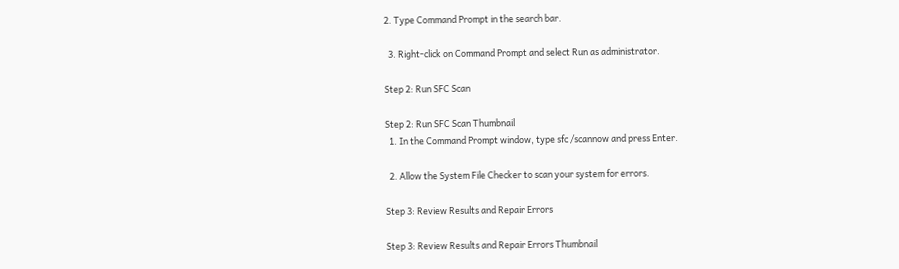2. Type Command Prompt in the search bar.

  3. Right-click on Command Prompt and select Run as administrator.

Step 2: Run SFC Scan

Step 2: Run SFC Scan Thumbnail
  1. In the Command Prompt window, type sfc /scannow and press Enter.

  2. Allow the System File Checker to scan your system for errors.

Step 3: Review Results and Repair Errors

Step 3: Review Results and Repair Errors Thumbnail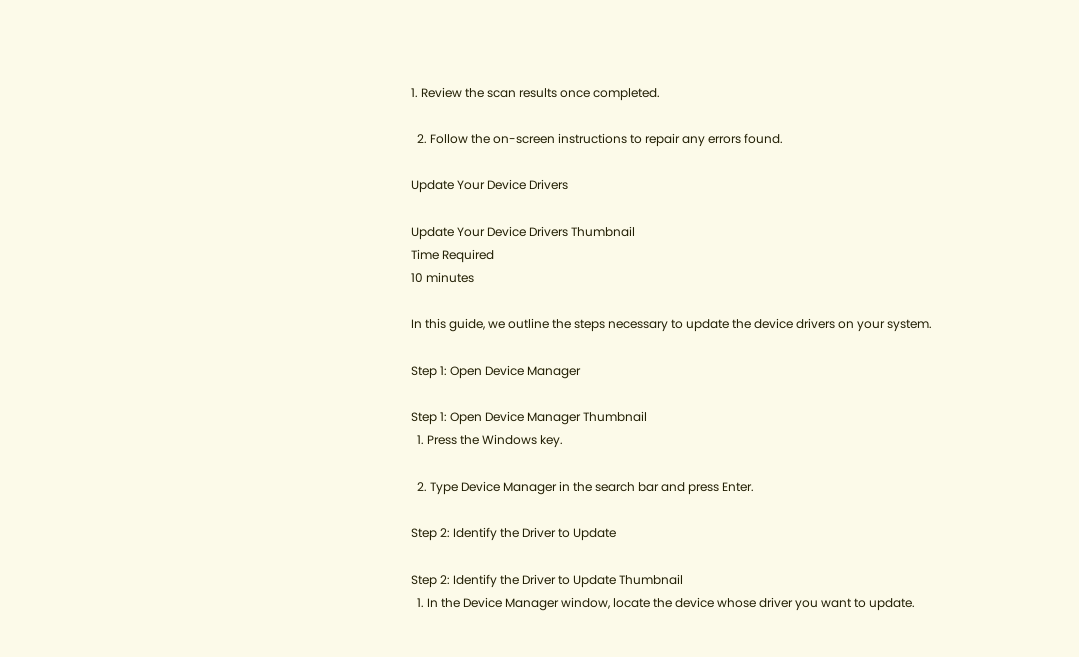1. Review the scan results once completed.

  2. Follow the on-screen instructions to repair any errors found.

Update Your Device Drivers

Update Your Device Drivers Thumbnail
Time Required
10 minutes

In this guide, we outline the steps necessary to update the device drivers on your system.

Step 1: Open Device Manager

Step 1: Open Device Manager Thumbnail
  1. Press the Windows key.

  2. Type Device Manager in the search bar and press Enter.

Step 2: Identify the Driver to Update

Step 2: Identify the Driver to Update Thumbnail
  1. In the Device Manager window, locate the device whose driver you want to update.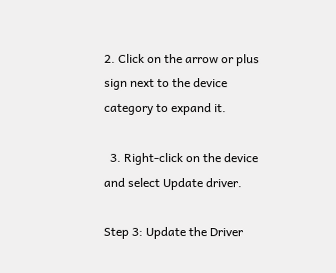2. Click on the arrow or plus sign next to the device category to expand it.

  3. Right-click on the device and select Update driver.

Step 3: Update the Driver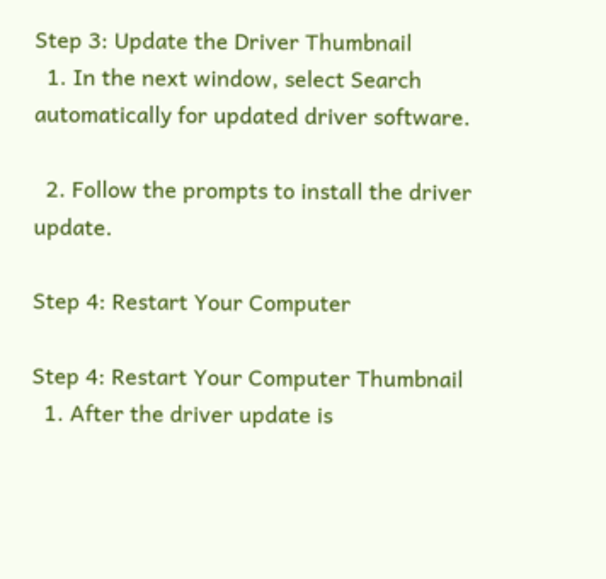Step 3: Update the Driver Thumbnail
  1. In the next window, select Search automatically for updated driver software.

  2. Follow the prompts to install the driver update.

Step 4: Restart Your Computer

Step 4: Restart Your Computer Thumbnail
  1. After the driver update is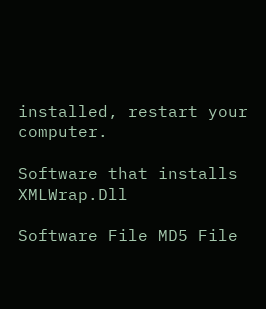installed, restart your computer.

Software that installs XMLWrap.Dll

Software File MD5 File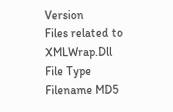Version
Files related to XMLWrap.Dll
File Type Filename MD5